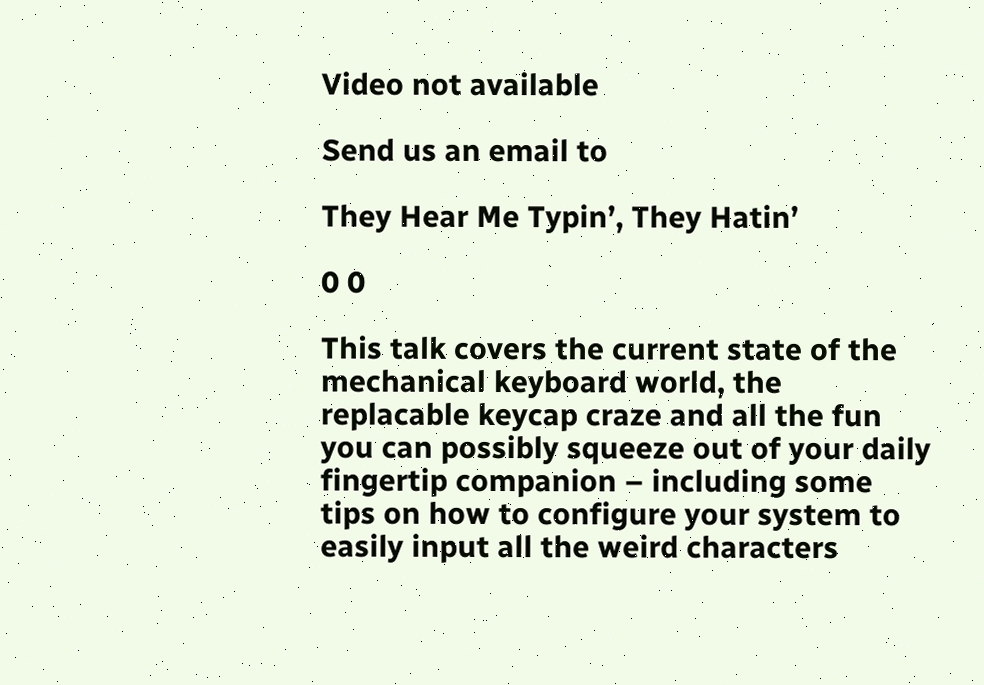Video not available

Send us an email to

They Hear Me Typin’, They Hatin’

0 0

This talk covers the current state of the mechanical keyboard world, the replacable keycap craze and all the fun you can possibly squeeze out of your daily fingertip companion – including some tips on how to configure your system to easily input all the weird characters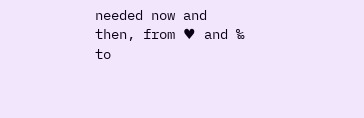needed now and then, from ♥ and ‰ to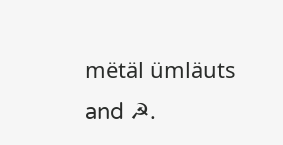mëtäl ümläuts and ☭.